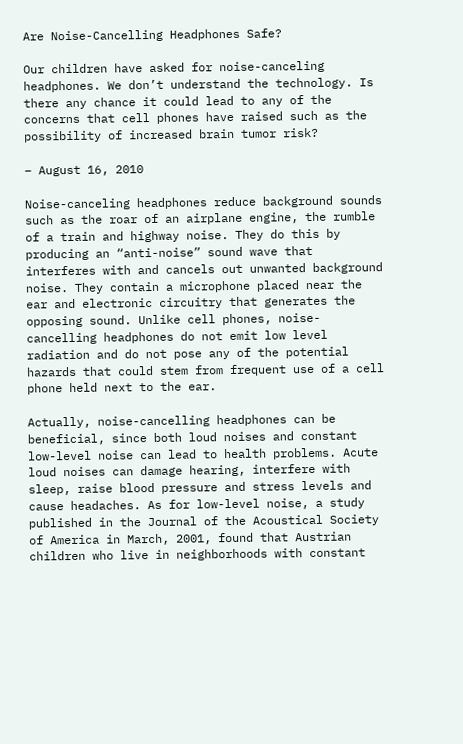Are Noise-Cancelling Headphones Safe?

Our children have asked for noise-canceling headphones. We don’t understand the technology. Is there any chance it could lead to any of the concerns that cell phones have raised such as the possibility of increased brain tumor risk?

– August 16, 2010

Noise-canceling headphones reduce background sounds such as the roar of an airplane engine, the rumble of a train and highway noise. They do this by producing an “anti-noise” sound wave that interferes with and cancels out unwanted background noise. They contain a microphone placed near the ear and electronic circuitry that generates the opposing sound. Unlike cell phones, noise-cancelling headphones do not emit low level radiation and do not pose any of the potential hazards that could stem from frequent use of a cell phone held next to the ear.

Actually, noise-cancelling headphones can be beneficial, since both loud noises and constant low-level noise can lead to health problems. Acute loud noises can damage hearing, interfere with sleep, raise blood pressure and stress levels and cause headaches. As for low-level noise, a study published in the Journal of the Acoustical Society of America in March, 2001, found that Austrian children who live in neighborhoods with constant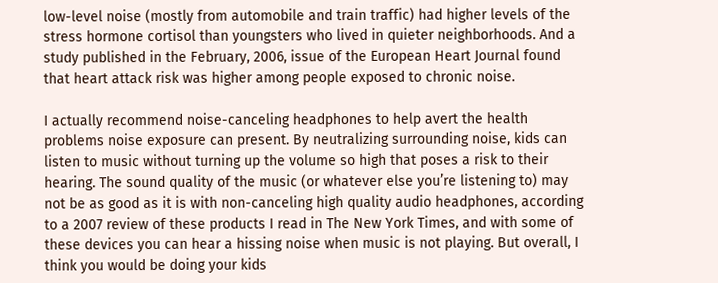low-level noise (mostly from automobile and train traffic) had higher levels of the stress hormone cortisol than youngsters who lived in quieter neighborhoods. And a study published in the February, 2006, issue of the European Heart Journal found that heart attack risk was higher among people exposed to chronic noise.

I actually recommend noise-canceling headphones to help avert the health problems noise exposure can present. By neutralizing surrounding noise, kids can listen to music without turning up the volume so high that poses a risk to their hearing. The sound quality of the music (or whatever else you’re listening to) may not be as good as it is with non-canceling high quality audio headphones, according to a 2007 review of these products I read in The New York Times, and with some of these devices you can hear a hissing noise when music is not playing. But overall, I think you would be doing your kids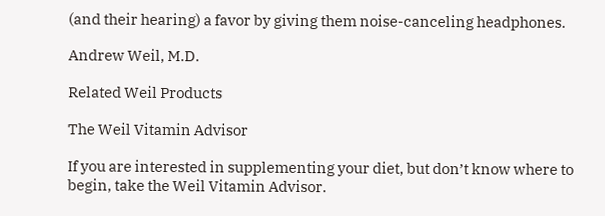(and their hearing) a favor by giving them noise-canceling headphones.

Andrew Weil, M.D.

Related Weil Products

The Weil Vitamin Advisor

If you are interested in supplementing your diet, but don’t know where to begin, take the Weil Vitamin Advisor.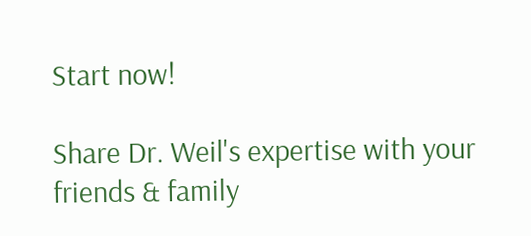Start now!

Share Dr. Weil's expertise with your friends & family